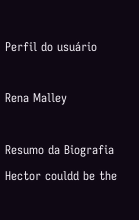Perfil do usuário

Rena Malley

Resumo da Biografia Hector couldd be the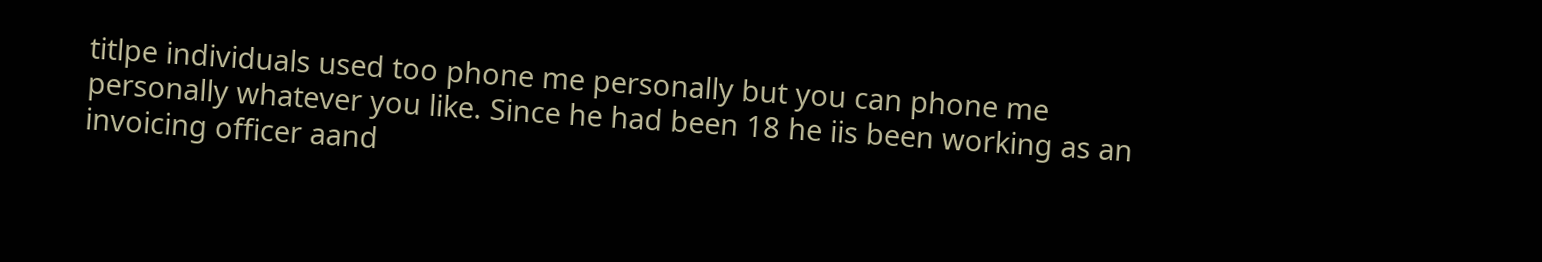titlpe individuals used too phone me personally but you can phone me personally whatever you like. Since he had been 18 he iis been working as an invoicing officer aand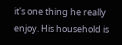it's one thing he really enjoy. His household is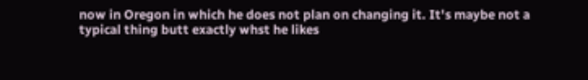now in Oregon in which he does not plan on changing it. It's maybe not a typical thing butt exactly whst he likes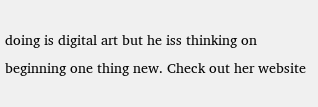doing is digital art but he iss thinking on beginning one thing new. Check out her website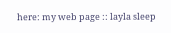here: my web page :: layla sleep